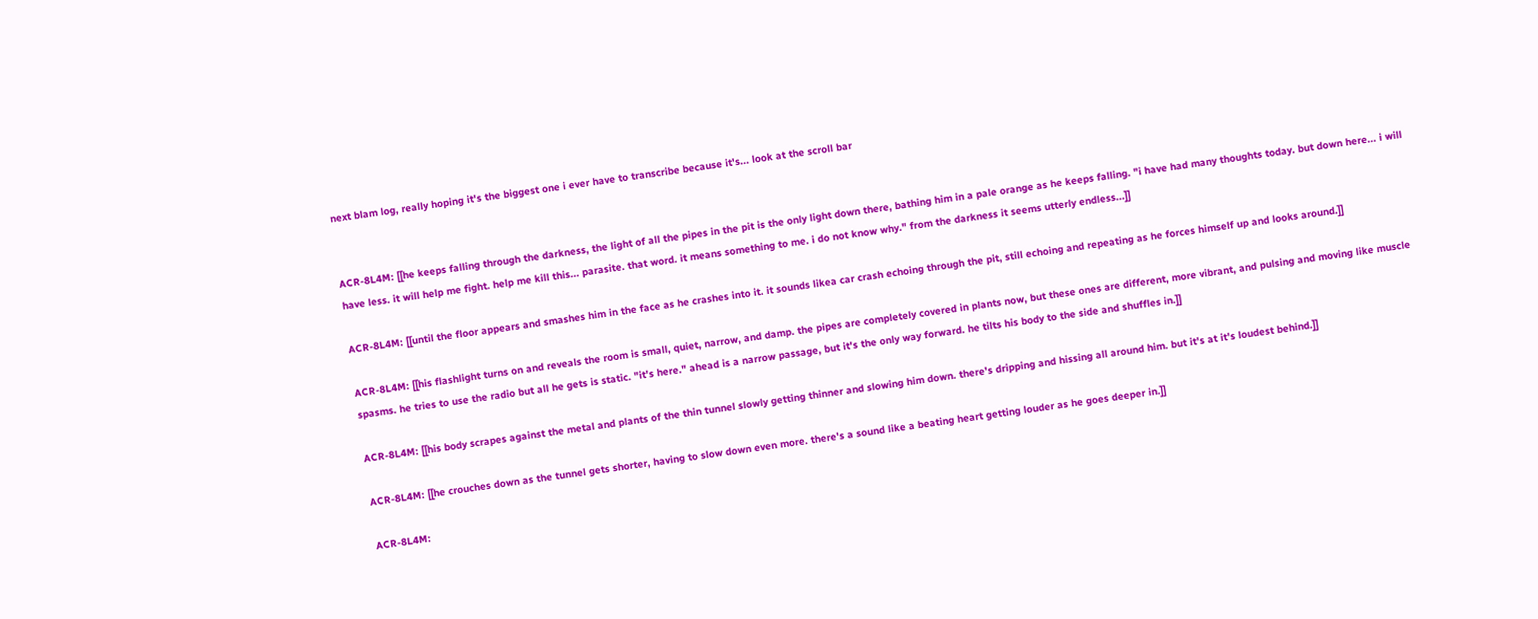next blam log, really hoping it's the biggest one i ever have to transcribe because it's... look at the scroll bar


ACR-8L4M: [[he keeps falling through the darkness, the light of all the pipes in the pit is the only light down there, bathing him in a pale orange as he keeps falling. "i have had many thoughts today. but down here... i will have less. it will help me fight. help me kill this... parasite. that word. it means something to me. i do not know why." from the darkness it seems utterly endless...]]

ACR-8L4M: [[until the floor appears and smashes him in the face as he crashes into it. it sounds likea car crash echoing through the pit, still echoing and repeating as he forces himself up and looks around.]]

ACR-8L4M: [[his flashlight turns on and reveals the room is small, quiet, narrow, and damp. the pipes are completely covered in plants now, but these ones are different, more vibrant, and pulsing and moving like muscle spasms. he tries to use the radio but all he gets is static. "it's here." ahead is a narrow passage, but it's the only way forward. he tilts his body to the side and shuffles in.]]

ACR-8L4M: [[his body scrapes against the metal and plants of the thin tunnel slowly getting thinner and slowing him down. there's dripping and hissing all around him. but it's at it's loudest behind.]]

ACR-8L4M: [[he crouches down as the tunnel gets shorter, having to slow down even more. there's a sound like a beating heart getting louder as he goes deeper in.]]

ACR-8L4M: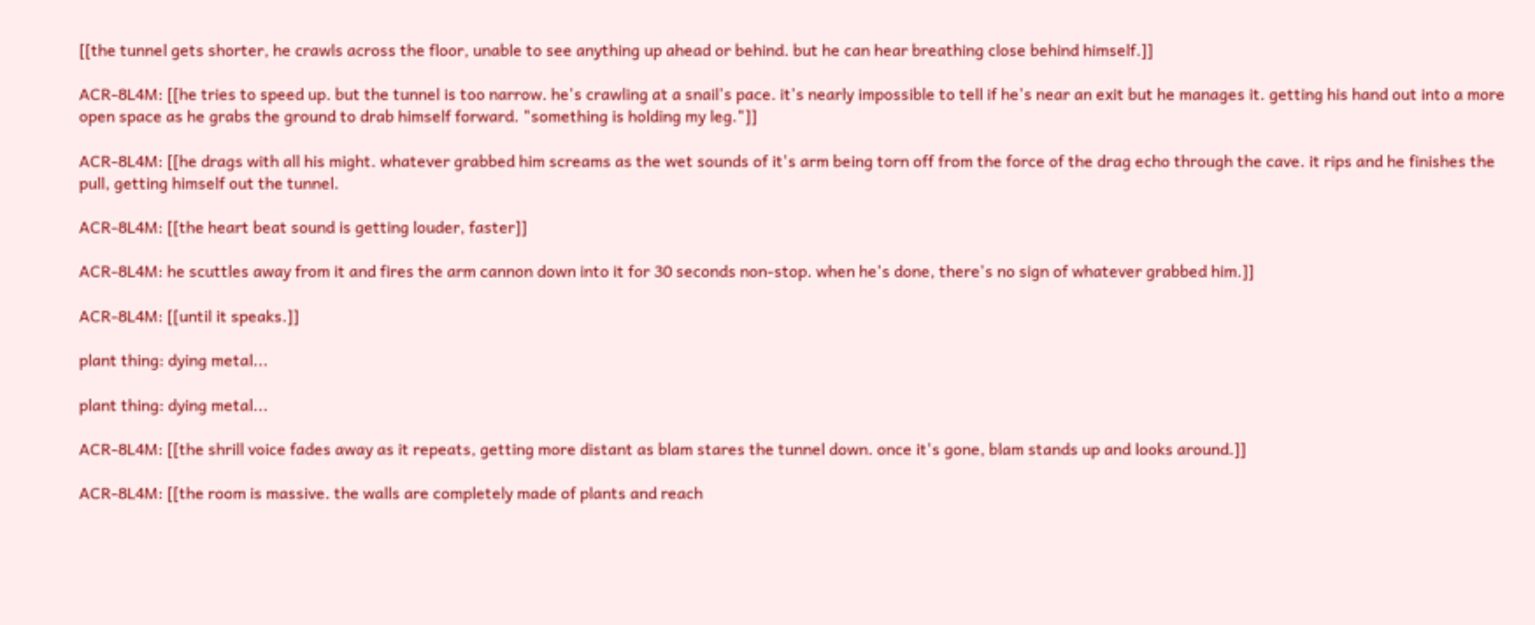[[the tunnel gets shorter, he crawls across the floor, unable to see anything up ahead or behind. but he can hear breathing close behind himself.]]

ACR-8L4M: [[he tries to speed up. but the tunnel is too narrow. he's crawling at a snail's pace. it's nearly impossible to tell if he's near an exit but he manages it. getting his hand out into a more open space as he grabs the ground to drab himself forward. "something is holding my leg."]]

ACR-8L4M: [[he drags with all his might. whatever grabbed him screams as the wet sounds of it's arm being torn off from the force of the drag echo through the cave. it rips and he finishes the pull, getting himself out the tunnel.

ACR-8L4M: [[the heart beat sound is getting louder, faster]]

ACR-8L4M: he scuttles away from it and fires the arm cannon down into it for 30 seconds non-stop. when he's done, there's no sign of whatever grabbed him.]]

ACR-8L4M: [[until it speaks.]]

plant thing: dying metal...

plant thing: dying metal...

ACR-8L4M: [[the shrill voice fades away as it repeats, getting more distant as blam stares the tunnel down. once it's gone, blam stands up and looks around.]]

ACR-8L4M: [[the room is massive. the walls are completely made of plants and reach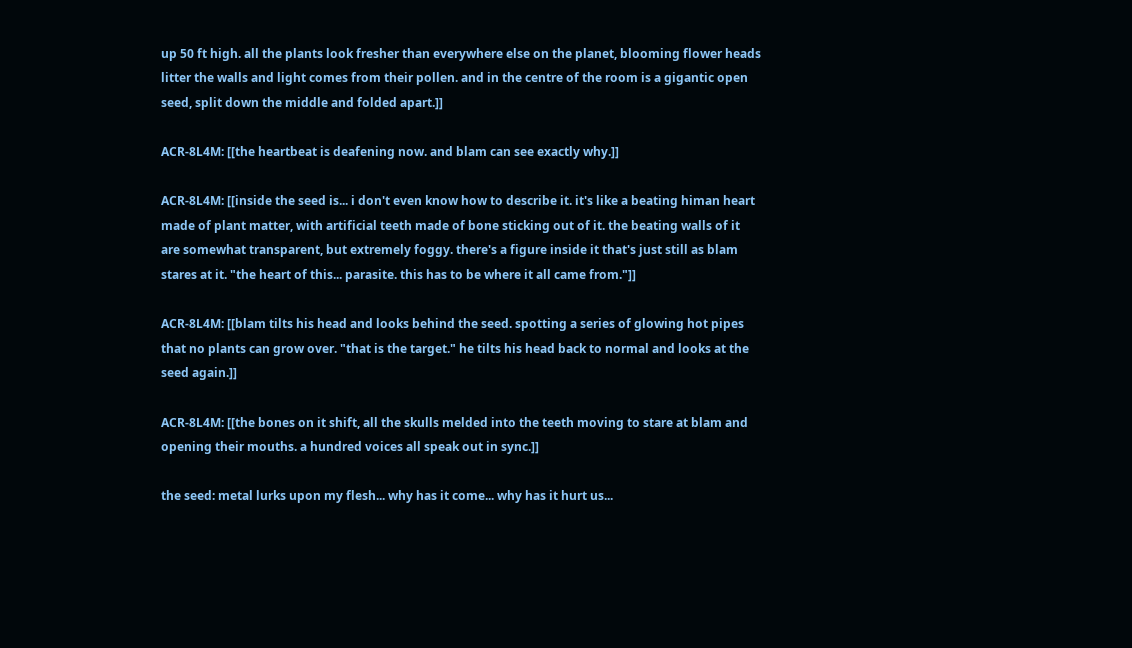up 50 ft high. all the plants look fresher than everywhere else on the planet, blooming flower heads litter the walls and light comes from their pollen. and in the centre of the room is a gigantic open seed, split down the middle and folded apart.]]

ACR-8L4M: [[the heartbeat is deafening now. and blam can see exactly why.]]

ACR-8L4M: [[inside the seed is... i don't even know how to describe it. it's like a beating himan heart made of plant matter, with artificial teeth made of bone sticking out of it. the beating walls of it are somewhat transparent, but extremely foggy. there's a figure inside it that's just still as blam stares at it. "the heart of this... parasite. this has to be where it all came from."]]

ACR-8L4M: [[blam tilts his head and looks behind the seed. spotting a series of glowing hot pipes that no plants can grow over. "that is the target." he tilts his head back to normal and looks at the seed again.]]

ACR-8L4M: [[the bones on it shift, all the skulls melded into the teeth moving to stare at blam and opening their mouths. a hundred voices all speak out in sync.]]

the seed: metal lurks upon my flesh... why has it come... why has it hurt us...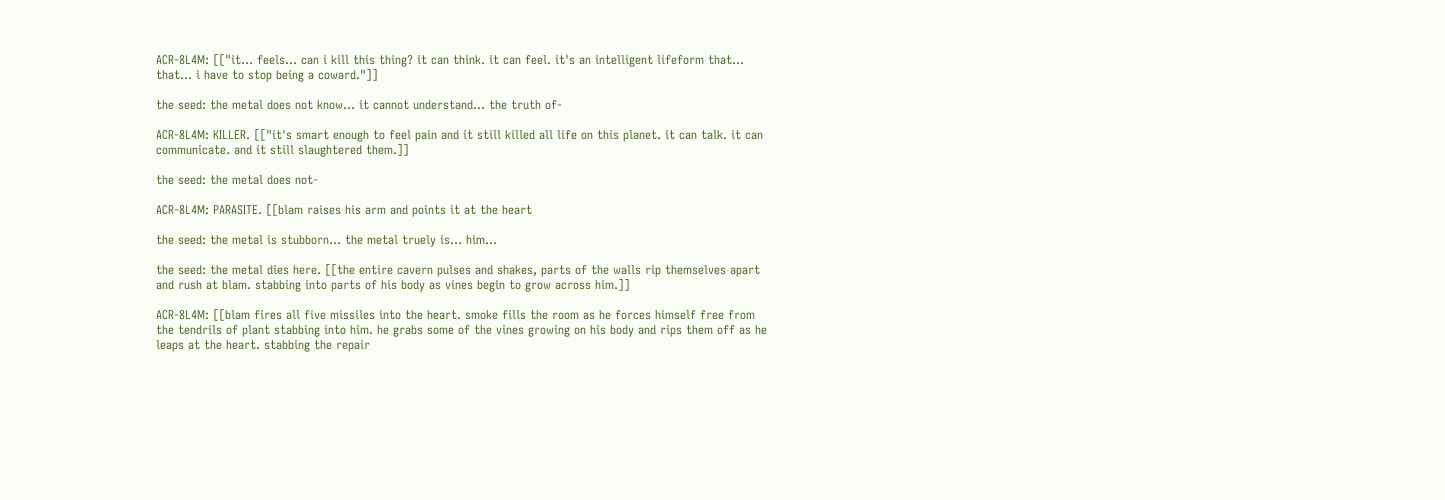ACR-8L4M: [["it... feels... can i kill this thing? it can think. it can feel. it's an intelligent lifeform that... that... i have to stop being a coward."]]

the seed: the metal does not know... it cannot understand... the truth of-

ACR-8L4M: KILLER. [["it's smart enough to feel pain and it still killed all life on this planet. it can talk. it can communicate. and it still slaughtered them.]]

the seed: the metal does not-

ACR-8L4M: PARASITE. [[blam raises his arm and points it at the heart

the seed: the metal is stubborn... the metal truely is... him...

the seed: the metal dies here. [[the entire cavern pulses and shakes, parts of the walls rip themselves apart and rush at blam. stabbing into parts of his body as vines begin to grow across him.]]

ACR-8L4M: [[blam fires all five missiles into the heart. smoke fills the room as he forces himself free from the tendrils of plant stabbing into him. he grabs some of the vines growing on his body and rips them off as he leaps at the heart. stabbing the repair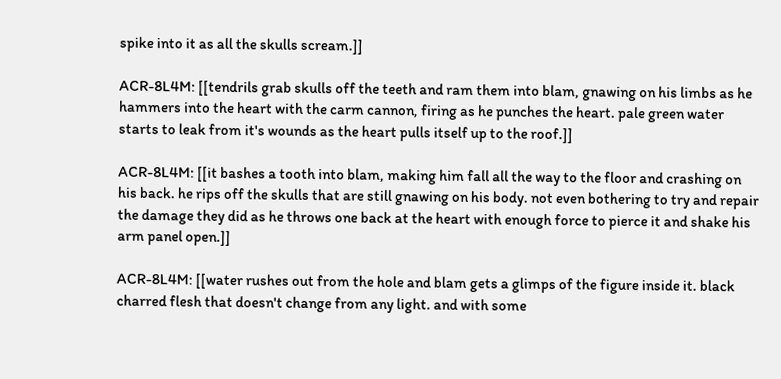spike into it as all the skulls scream.]]

ACR-8L4M: [[tendrils grab skulls off the teeth and ram them into blam, gnawing on his limbs as he hammers into the heart with the carm cannon, firing as he punches the heart. pale green water starts to leak from it's wounds as the heart pulls itself up to the roof.]]

ACR-8L4M: [[it bashes a tooth into blam, making him fall all the way to the floor and crashing on his back. he rips off the skulls that are still gnawing on his body. not even bothering to try and repair the damage they did as he throws one back at the heart with enough force to pierce it and shake his arm panel open.]]

ACR-8L4M: [[water rushes out from the hole and blam gets a glimps of the figure inside it. black charred flesh that doesn't change from any light. and with some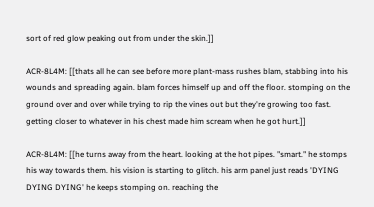sort of red glow peaking out from under the skin.]]

ACR-8L4M: [[thats all he can see before more plant-mass rushes blam, stabbing into his wounds and spreading again. blam forces himself up and off the floor. stomping on the ground over and over while trying to rip the vines out but they're growing too fast. getting closer to whatever in his chest made him scream when he got hurt.]]

ACR-8L4M: [[he turns away from the heart. looking at the hot pipes. "smart." he stomps his way towards them. his vision is starting to glitch. his arm panel just reads 'DYING DYING DYING' he keeps stomping on. reaching the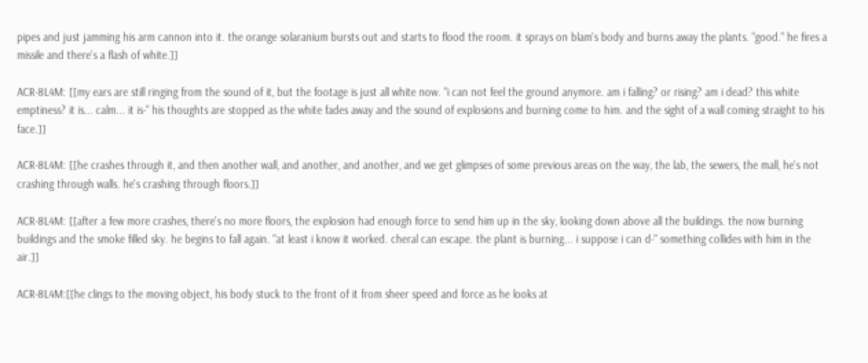pipes and just jamming his arm cannon into it. the orange solaranium bursts out and starts to flood the room. it sprays on blam's body and burns away the plants. "good." he fires a missile and there's a flash of white.]]

ACR-8L4M: [[my ears are still ringing from the sound of it, but the footage is just all white now. "i can not feel the ground anymore. am i falling? or rising? am i dead? this white emptiness? it is... calm... it is-" his thoughts are stopped as the white fades away and the sound of explosions and burning come to him. and the sight of a wall coming straight to his face.]]

ACR-8L4M: [[he crashes through it, and then another wall, and another, and another, and we get glimpses of some previous areas on the way, the lab, the sewers, the mall, he's not crashing through walls. he's crashing through floors.]]

ACR-8L4M: [[after a few more crashes, there's no more floors, the explosion had enough force to send him up in the sky, looking down above all the buildings. the now burning buildings and the smoke filled sky. he begins to fall again. "at least i know it worked. cheral can escape. the plant is burning... i suppose i can d-" something collides with him in the air.]]

ACR-8L4M:[[he clings to the moving object, his body stuck to the front of it from sheer speed and force as he looks at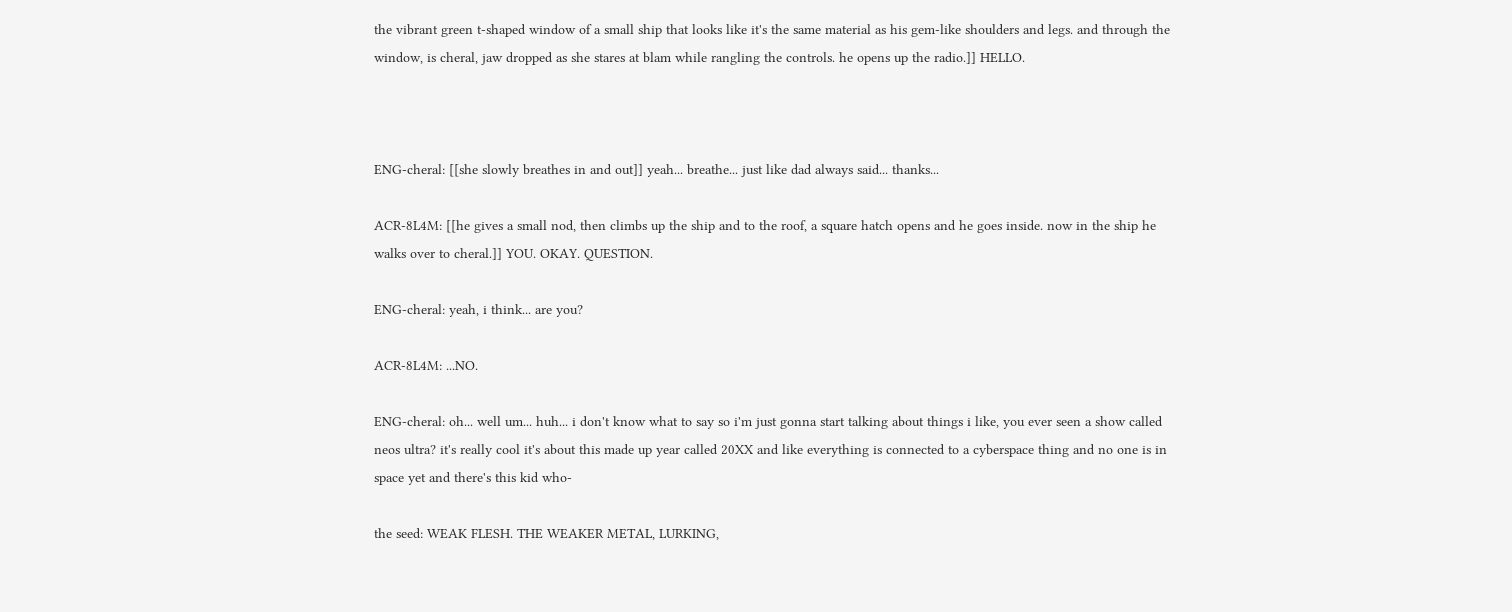the vibrant green t-shaped window of a small ship that looks like it's the same material as his gem-like shoulders and legs. and through the window, is cheral, jaw dropped as she stares at blam while rangling the controls. he opens up the radio.]] HELLO.



ENG-cheral: [[she slowly breathes in and out]] yeah... breathe... just like dad always said... thanks...

ACR-8L4M: [[he gives a small nod, then climbs up the ship and to the roof, a square hatch opens and he goes inside. now in the ship he walks over to cheral.]] YOU. OKAY. QUESTION.

ENG-cheral: yeah, i think... are you?

ACR-8L4M: ...NO.

ENG-cheral: oh... well um... huh... i don't know what to say so i'm just gonna start talking about things i like, you ever seen a show called neos ultra? it's really cool it's about this made up year called 20XX and like everything is connected to a cyberspace thing and no one is in space yet and there's this kid who-

the seed: WEAK FLESH. THE WEAKER METAL, LURKING,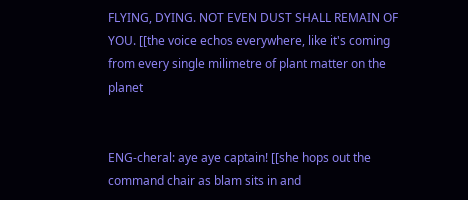FLYING, DYING. NOT EVEN DUST SHALL REMAIN OF YOU. [[the voice echos everywhere, like it's coming from every single milimetre of plant matter on the planet


ENG-cheral: aye aye captain! [[she hops out the command chair as blam sits in and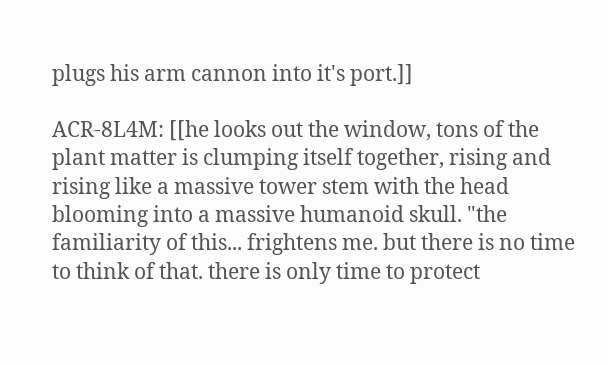plugs his arm cannon into it's port.]]

ACR-8L4M: [[he looks out the window, tons of the plant matter is clumping itself together, rising and rising like a massive tower stem with the head blooming into a massive humanoid skull. "the familiarity of this... frightens me. but there is no time to think of that. there is only time to protect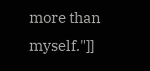more than myself."]]